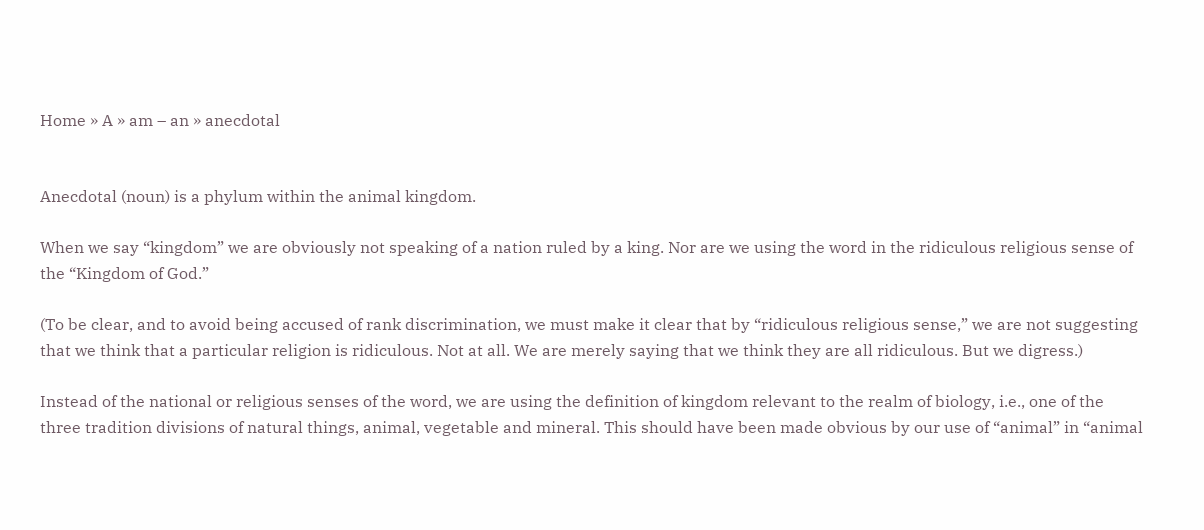Home » A » am – an » anecdotal


Anecdotal (noun) is a phylum within the animal kingdom.

When we say “kingdom” we are obviously not speaking of a nation ruled by a king. Nor are we using the word in the ridiculous religious sense of the “Kingdom of God.”

(To be clear, and to avoid being accused of rank discrimination, we must make it clear that by “ridiculous religious sense,” we are not suggesting that we think that a particular religion is ridiculous. Not at all. We are merely saying that we think they are all ridiculous. But we digress.)

Instead of the national or religious senses of the word, we are using the definition of kingdom relevant to the realm of biology, i.e., one of the three tradition divisions of natural things, animal, vegetable and mineral. This should have been made obvious by our use of “animal” in “animal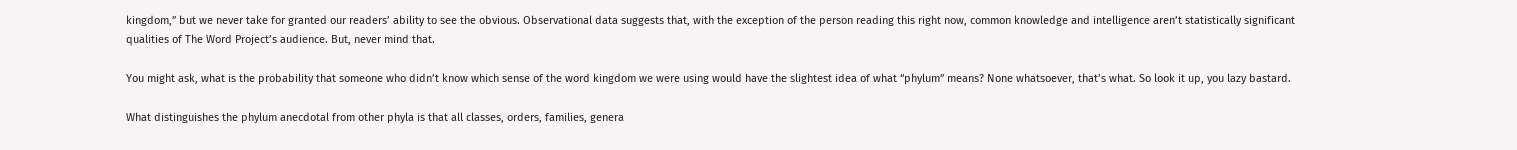kingdom,” but we never take for granted our readers’ ability to see the obvious. Observational data suggests that, with the exception of the person reading this right now, common knowledge and intelligence aren’t statistically significant qualities of The Word Project’s audience. But, never mind that.

You might ask, what is the probability that someone who didn’t know which sense of the word kingdom we were using would have the slightest idea of what “phylum” means? None whatsoever, that’s what. So look it up, you lazy bastard.

What distinguishes the phylum anecdotal from other phyla is that all classes, orders, families, genera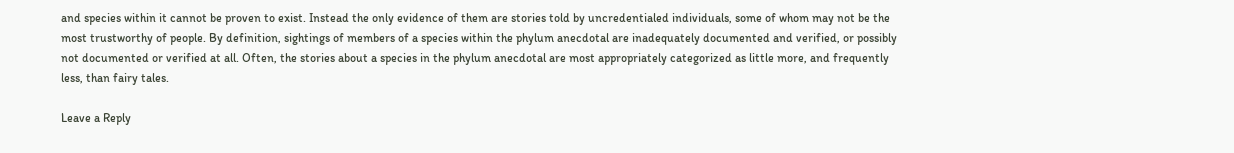and species within it cannot be proven to exist. Instead the only evidence of them are stories told by uncredentialed individuals, some of whom may not be the most trustworthy of people. By definition, sightings of members of a species within the phylum anecdotal are inadequately documented and verified, or possibly not documented or verified at all. Often, the stories about a species in the phylum anecdotal are most appropriately categorized as little more, and frequently less, than fairy tales.

Leave a Reply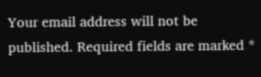Your email address will not be published. Required fields are marked *